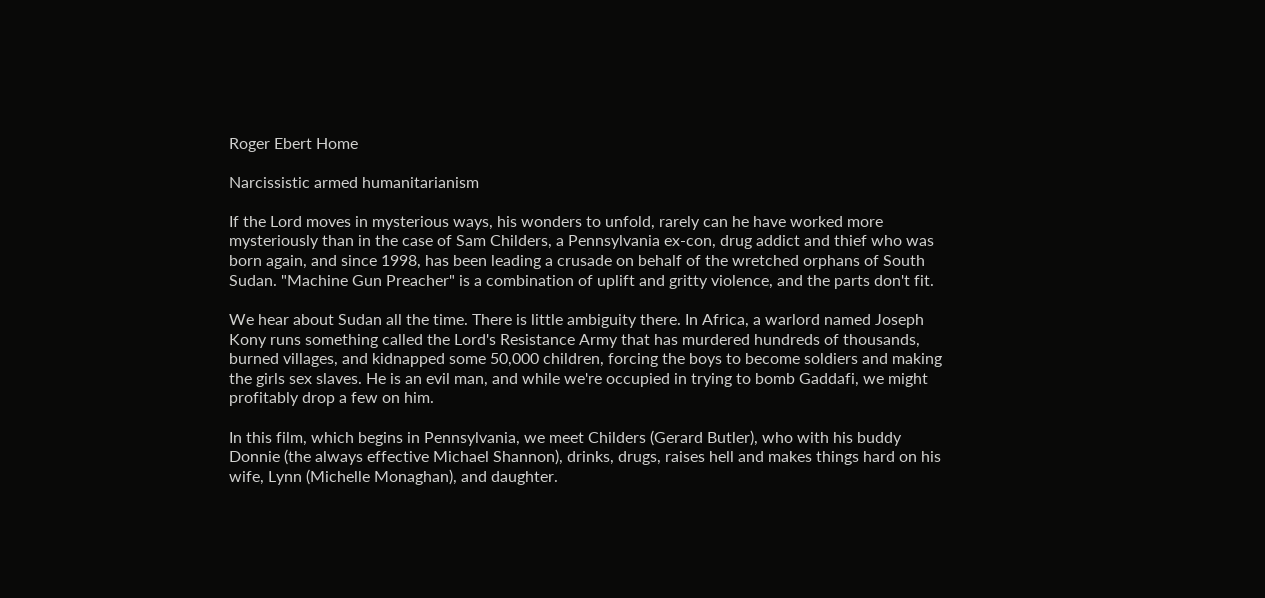Roger Ebert Home

Narcissistic armed humanitarianism

If the Lord moves in mysterious ways, his wonders to unfold, rarely can he have worked more mysteriously than in the case of Sam Childers, a Pennsylvania ex-con, drug addict and thief who was born again, and since 1998, has been leading a crusade on behalf of the wretched orphans of South Sudan. "Machine Gun Preacher" is a combination of uplift and gritty violence, and the parts don't fit.

We hear about Sudan all the time. There is little ambiguity there. In Africa, a warlord named Joseph Kony runs something called the Lord's Resistance Army that has murdered hundreds of thousands, burned villages, and kidnapped some 50,000 children, forcing the boys to become soldiers and making the girls sex slaves. He is an evil man, and while we're occupied in trying to bomb Gaddafi, we might profitably drop a few on him.

In this film, which begins in Pennsylvania, we meet Childers (Gerard Butler), who with his buddy Donnie (the always effective Michael Shannon), drinks, drugs, raises hell and makes things hard on his wife, Lynn (Michelle Monaghan), and daughter.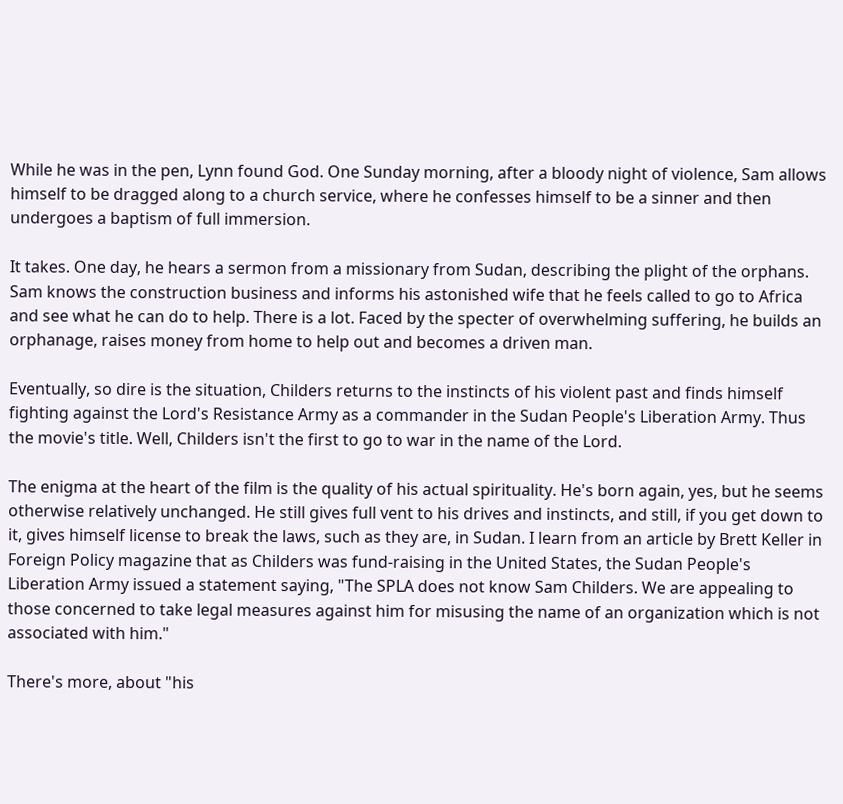While he was in the pen, Lynn found God. One Sunday morning, after a bloody night of violence, Sam allows himself to be dragged along to a church service, where he confesses himself to be a sinner and then undergoes a baptism of full immersion.

It takes. One day, he hears a sermon from a missionary from Sudan, describing the plight of the orphans. Sam knows the construction business and informs his astonished wife that he feels called to go to Africa and see what he can do to help. There is a lot. Faced by the specter of overwhelming suffering, he builds an orphanage, raises money from home to help out and becomes a driven man.

Eventually, so dire is the situation, Childers returns to the instincts of his violent past and finds himself fighting against the Lord's Resistance Army as a commander in the Sudan People's Liberation Army. Thus the movie's title. Well, Childers isn't the first to go to war in the name of the Lord.

The enigma at the heart of the film is the quality of his actual spirituality. He's born again, yes, but he seems otherwise relatively unchanged. He still gives full vent to his drives and instincts, and still, if you get down to it, gives himself license to break the laws, such as they are, in Sudan. I learn from an article by Brett Keller in Foreign Policy magazine that as Childers was fund-raising in the United States, the Sudan People's Liberation Army issued a statement saying, "The SPLA does not know Sam Childers. We are appealing to those concerned to take legal measures against him for misusing the name of an organization which is not associated with him."

There's more, about "his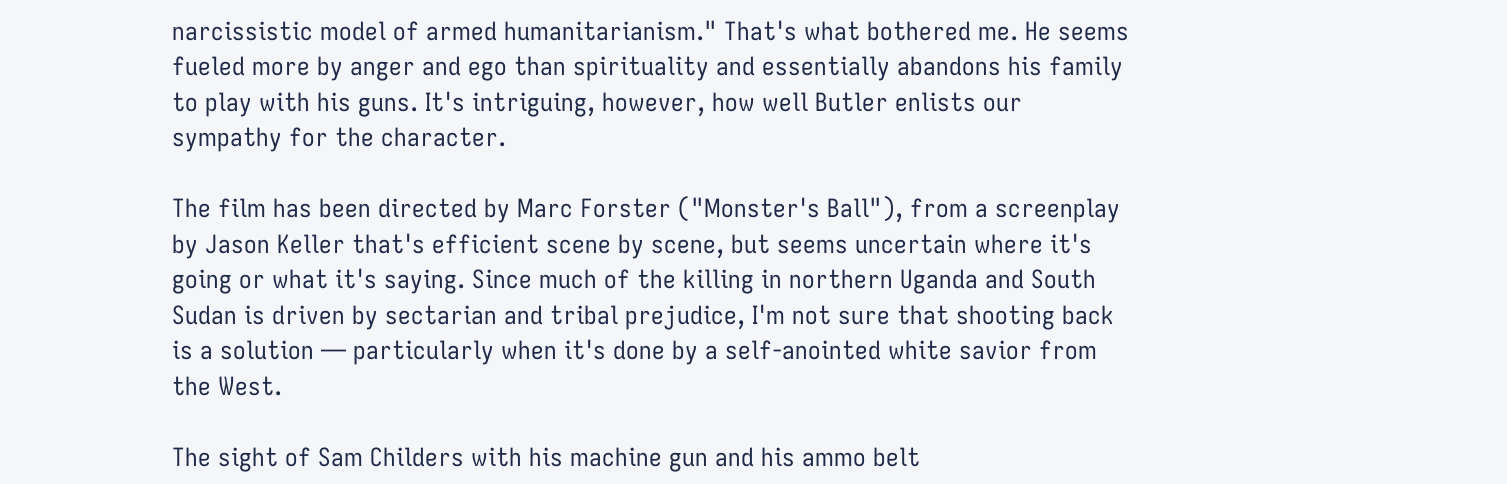narcissistic model of armed humanitarianism." That's what bothered me. He seems fueled more by anger and ego than spirituality and essentially abandons his family to play with his guns. It's intriguing, however, how well Butler enlists our sympathy for the character.

The film has been directed by Marc Forster ("Monster's Ball"), from a screenplay by Jason Keller that's efficient scene by scene, but seems uncertain where it's going or what it's saying. Since much of the killing in northern Uganda and South Sudan is driven by sectarian and tribal prejudice, I'm not sure that shooting back is a solution — particularly when it's done by a self-anointed white savior from the West.

The sight of Sam Childers with his machine gun and his ammo belt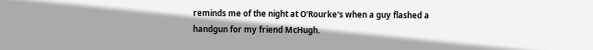reminds me of the night at O'Rourke's when a guy flashed a handgun for my friend McHugh.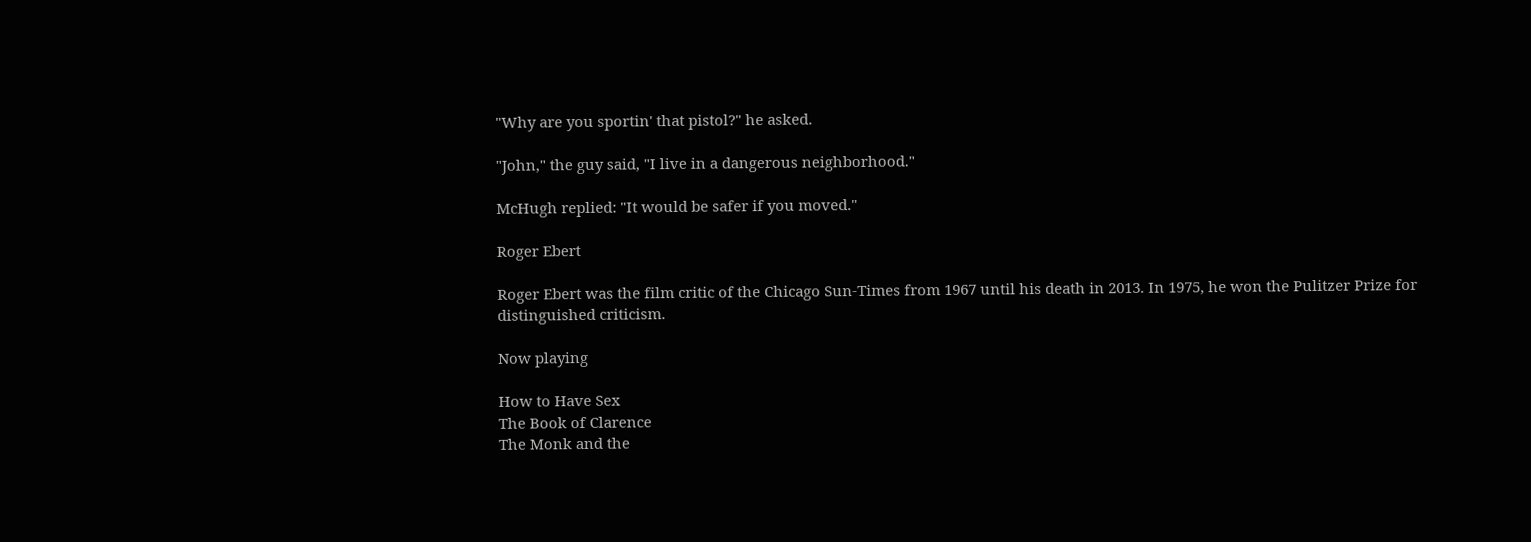"Why are you sportin' that pistol?" he asked.

"John," the guy said, "I live in a dangerous neighborhood."

McHugh replied: "It would be safer if you moved."

Roger Ebert

Roger Ebert was the film critic of the Chicago Sun-Times from 1967 until his death in 2013. In 1975, he won the Pulitzer Prize for distinguished criticism.

Now playing

How to Have Sex
The Book of Clarence
The Monk and the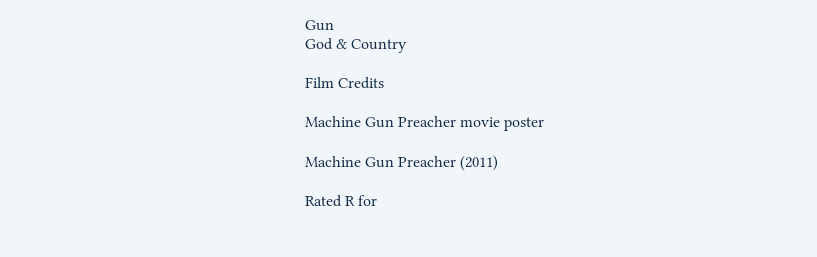Gun
God & Country

Film Credits

Machine Gun Preacher movie poster

Machine Gun Preacher (2011)

Rated R for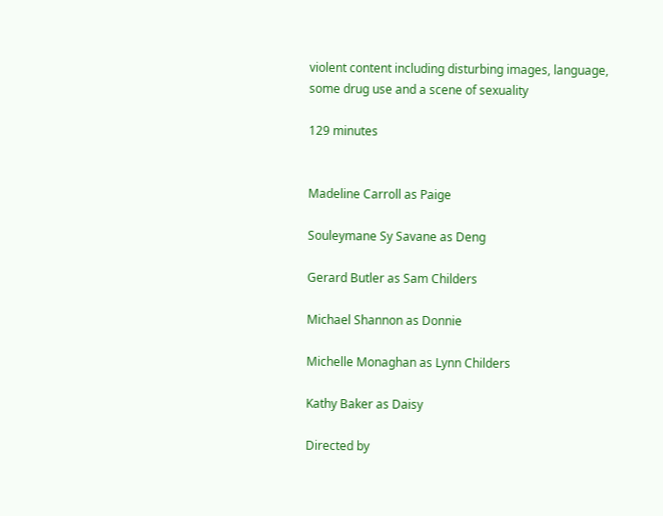violent content including disturbing images, language, some drug use and a scene of sexuality

129 minutes


Madeline Carroll as Paige

Souleymane Sy Savane as Deng

Gerard Butler as Sam Childers

Michael Shannon as Donnie

Michelle Monaghan as Lynn Childers

Kathy Baker as Daisy

Directed by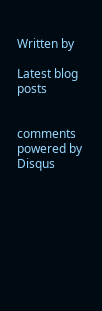Written by

Latest blog posts


comments powered by Disqus